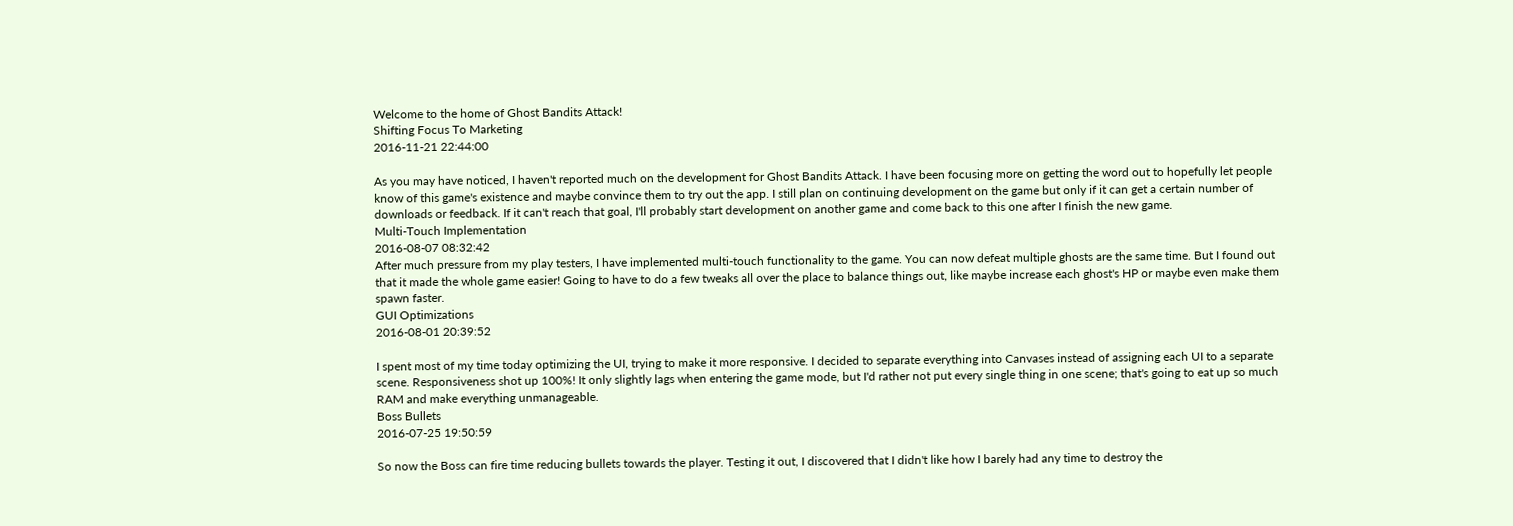Welcome to the home of Ghost Bandits Attack!
Shifting Focus To Marketing
2016-11-21 22:44:00

As you may have noticed, I haven't reported much on the development for Ghost Bandits Attack. I have been focusing more on getting the word out to hopefully let people know of this game's existence and maybe convince them to try out the app. I still plan on continuing development on the game but only if it can get a certain number of downloads or feedback. If it can't reach that goal, I'll probably start development on another game and come back to this one after I finish the new game.
Multi-Touch Implementation
2016-08-07 08:32:42
After much pressure from my play testers, I have implemented multi-touch functionality to the game. You can now defeat multiple ghosts are the same time. But I found out that it made the whole game easier! Going to have to do a few tweaks all over the place to balance things out, like maybe increase each ghost's HP or maybe even make them spawn faster.
GUI Optimizations
2016-08-01 20:39:52

I spent most of my time today optimizing the UI, trying to make it more responsive. I decided to separate everything into Canvases instead of assigning each UI to a separate scene. Responsiveness shot up 100%! It only slightly lags when entering the game mode, but I'd rather not put every single thing in one scene; that's going to eat up so much RAM and make everything unmanageable.
Boss Bullets
2016-07-25 19:50:59

So now the Boss can fire time reducing bullets towards the player. Testing it out, I discovered that I didn't like how I barely had any time to destroy the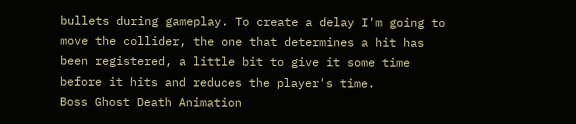bullets during gameplay. To create a delay I'm going to move the collider, the one that determines a hit has been registered, a little bit to give it some time before it hits and reduces the player's time.
Boss Ghost Death Animation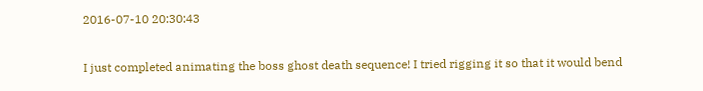2016-07-10 20:30:43

I just completed animating the boss ghost death sequence! I tried rigging it so that it would bend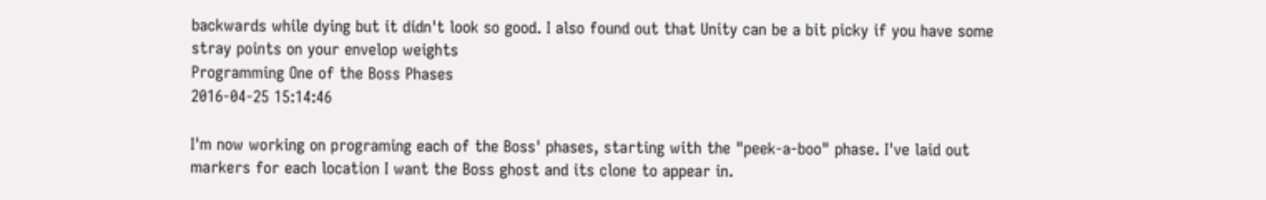backwards while dying but it didn't look so good. I also found out that Unity can be a bit picky if you have some stray points on your envelop weights
Programming One of the Boss Phases
2016-04-25 15:14:46

I'm now working on programing each of the Boss' phases, starting with the "peek-a-boo" phase. I've laid out markers for each location I want the Boss ghost and its clone to appear in.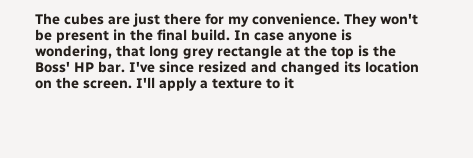The cubes are just there for my convenience. They won't be present in the final build. In case anyone is wondering, that long grey rectangle at the top is the Boss' HP bar. I've since resized and changed its location on the screen. I'll apply a texture to it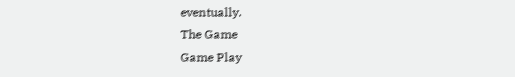eventually.
The Game
Game Play